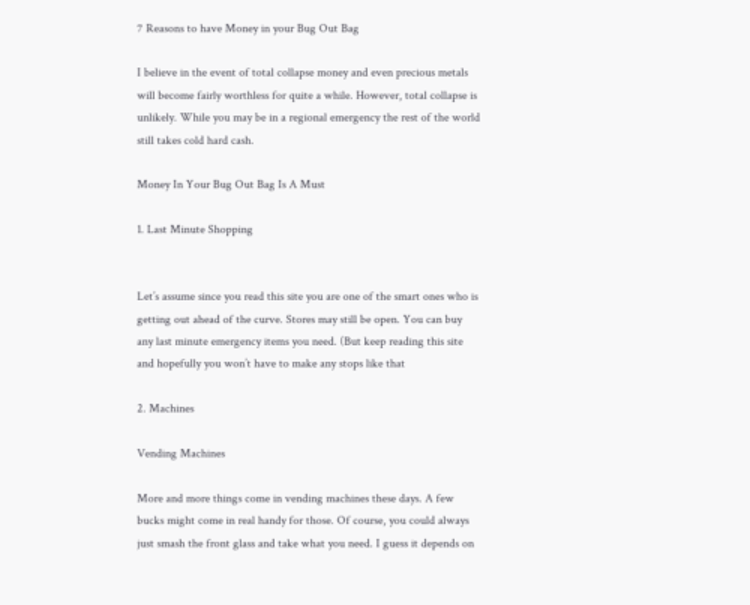7 Reasons to have Money in your Bug Out Bag

I believe in the event of total collapse money and even precious metals will become fairly worthless for quite a while. However, total collapse is unlikely. While you may be in a regional emergency the rest of the world still takes cold hard cash.

Money In Your Bug Out Bag Is A Must

1. Last Minute Shopping


Let’s assume since you read this site you are one of the smart ones who is getting out ahead of the curve. Stores may still be open. You can buy any last minute emergency items you need. (But keep reading this site and hopefully you won’t have to make any stops like that

2. Machines

Vending Machines

More and more things come in vending machines these days. A few bucks might come in real handy for those. Of course, you could always just smash the front glass and take what you need. I guess it depends on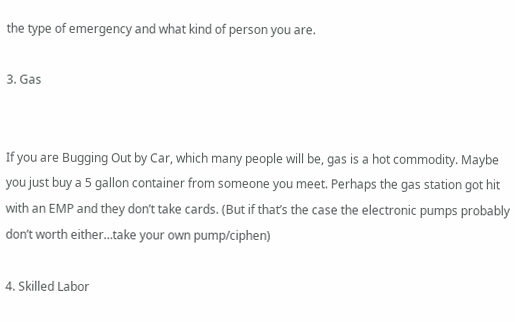the type of emergency and what kind of person you are.

3. Gas


If you are Bugging Out by Car, which many people will be, gas is a hot commodity. Maybe you just buy a 5 gallon container from someone you meet. Perhaps the gas station got hit with an EMP and they don’t take cards. (But if that’s the case the electronic pumps probably don’t worth either…take your own pump/ciphen)

4. Skilled Labor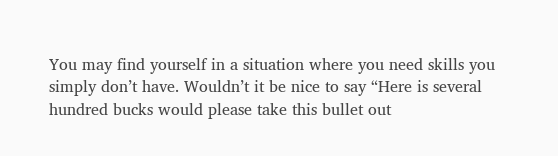You may find yourself in a situation where you need skills you simply don’t have. Wouldn’t it be nice to say “Here is several hundred bucks would please take this bullet out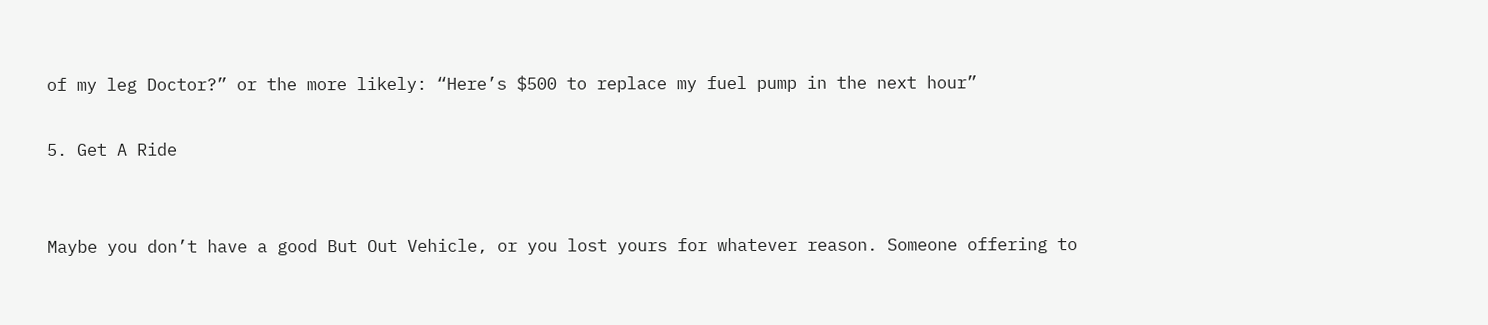of my leg Doctor?” or the more likely: “Here’s $500 to replace my fuel pump in the next hour”

5. Get A Ride


Maybe you don’t have a good But Out Vehicle, or you lost yours for whatever reason. Someone offering to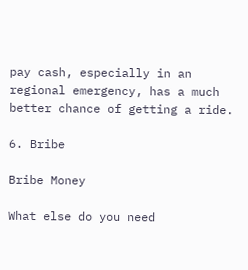pay cash, especially in an regional emergency, has a much better chance of getting a ride.

6. Bribe

Bribe Money

What else do you need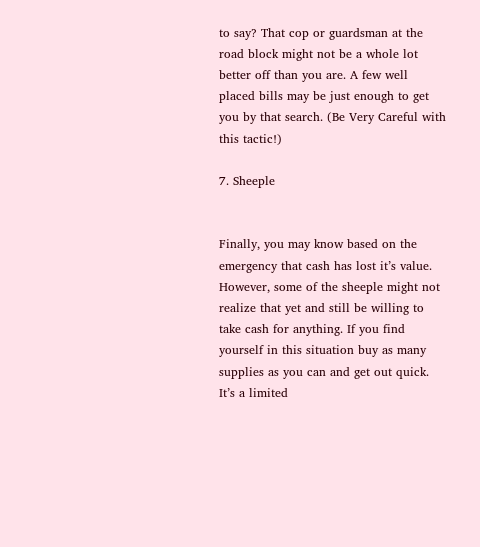to say? That cop or guardsman at the road block might not be a whole lot better off than you are. A few well placed bills may be just enough to get you by that search. (Be Very Careful with this tactic!)

7. Sheeple


Finally, you may know based on the emergency that cash has lost it’s value. However, some of the sheeple might not realize that yet and still be willing to take cash for anything. If you find yourself in this situation buy as many supplies as you can and get out quick. It’s a limited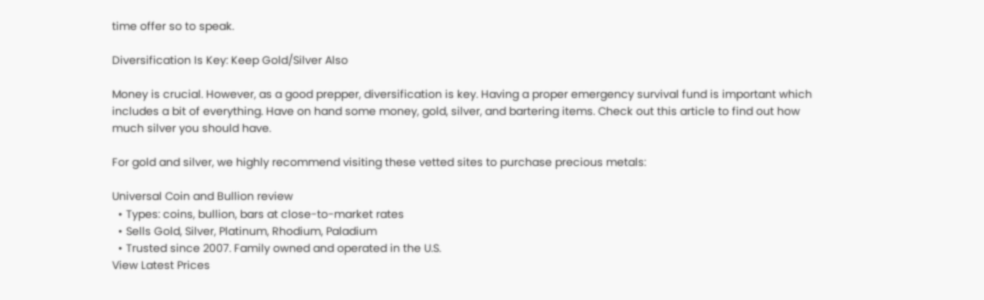time offer so to speak.

Diversification Is Key: Keep Gold/Silver Also

Money is crucial. However, as a good prepper, diversification is key. Having a proper emergency survival fund is important which includes a bit of everything. Have on hand some money, gold, silver, and bartering items. Check out this article to find out how much silver you should have.

For gold and silver, we highly recommend visiting these vetted sites to purchase precious metals:

Universal Coin and Bullion review
  • Types: coins, bullion, bars at close-to-market rates
  • Sells Gold, Silver, Platinum, Rhodium, Paladium
  • Trusted since 2007. Family owned and operated in the U.S.
View Latest Prices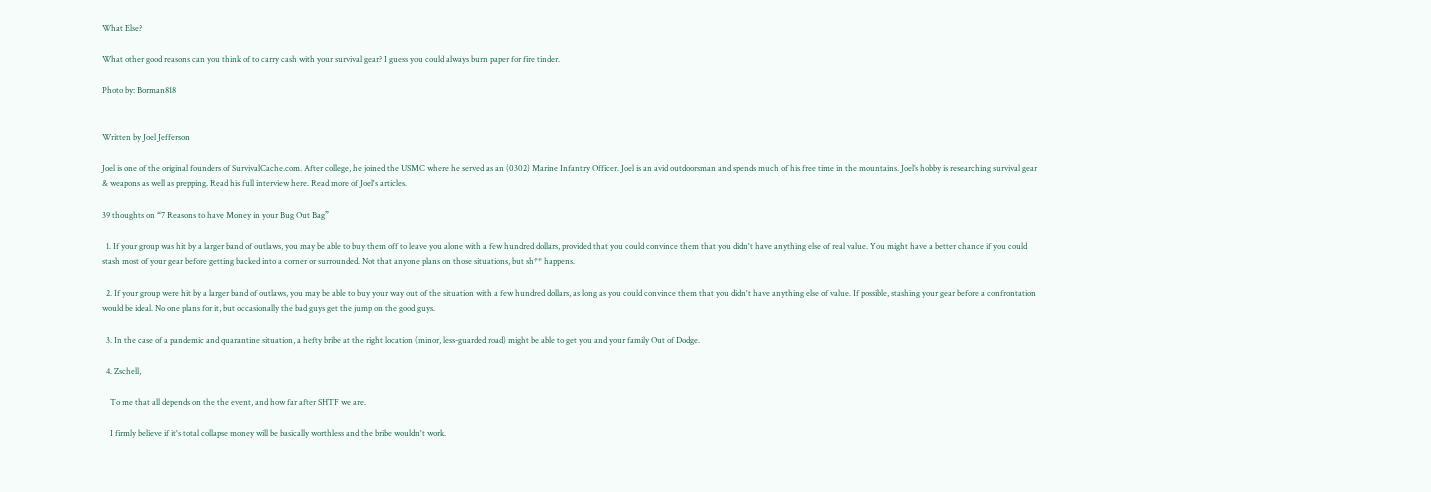What Else?

What other good reasons can you think of to carry cash with your survival gear? I guess you could always burn paper for fire tinder.

Photo by: Borman818


Written by Joel Jefferson

Joel is one of the original founders of SurvivalCache.com. After college, he joined the USMC where he served as an (0302) Marine Infantry Officer. Joel is an avid outdoorsman and spends much of his free time in the mountains. Joel’s hobby is researching survival gear & weapons as well as prepping. Read his full interview here. Read more of Joel's articles.

39 thoughts on “7 Reasons to have Money in your Bug Out Bag”

  1. If your group was hit by a larger band of outlaws, you may be able to buy them off to leave you alone with a few hundred dollars, provided that you could convince them that you didn't have anything else of real value. You might have a better chance if you could stash most of your gear before getting backed into a corner or surrounded. Not that anyone plans on those situations, but sh** happens.

  2. If your group were hit by a larger band of outlaws, you may be able to buy your way out of the situation with a few hundred dollars, as long as you could convince them that you didn't have anything else of value. If possible, stashing your gear before a confrontation would be ideal. No one plans for it, but occasionally the bad guys get the jump on the good guys.

  3. In the case of a pandemic and quarantine situation, a hefty bribe at the right location (minor, less-guarded road) might be able to get you and your family Out of Dodge.

  4. Zschell,

    To me that all depends on the the event, and how far after SHTF we are.

    I firmly believe if it's total collapse money will be basically worthless and the bribe wouldn't work.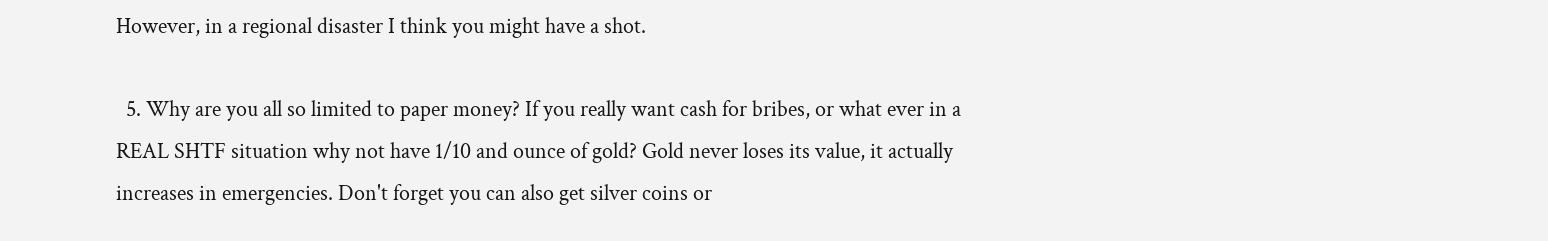However, in a regional disaster I think you might have a shot.

  5. Why are you all so limited to paper money? If you really want cash for bribes, or what ever in a REAL SHTF situation why not have 1/10 and ounce of gold? Gold never loses its value, it actually increases in emergencies. Don't forget you can also get silver coins or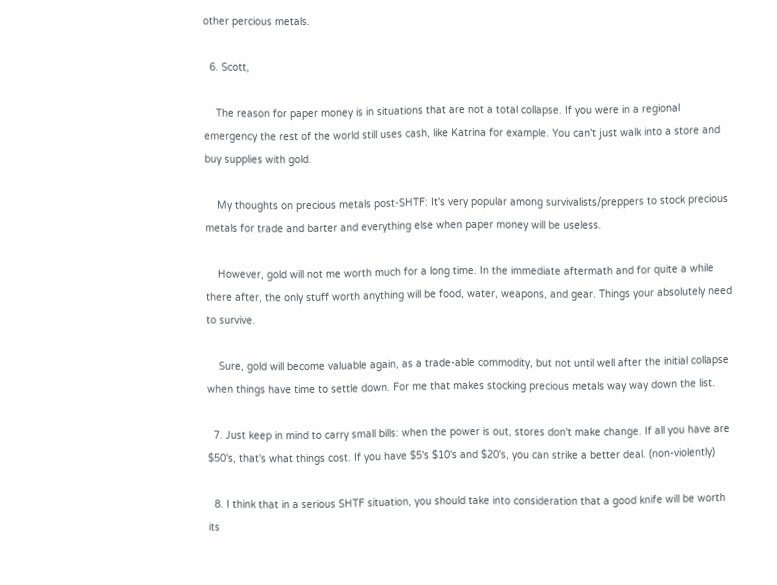other percious metals.

  6. Scott,

    The reason for paper money is in situations that are not a total collapse. If you were in a regional emergency the rest of the world still uses cash, like Katrina for example. You can't just walk into a store and buy supplies with gold.

    My thoughts on precious metals post-SHTF: It's very popular among survivalists/preppers to stock precious metals for trade and barter and everything else when paper money will be useless.

    However, gold will not me worth much for a long time. In the immediate aftermath and for quite a while there after, the only stuff worth anything will be food, water, weapons, and gear. Things your absolutely need to survive.

    Sure, gold will become valuable again, as a trade-able commodity, but not until well after the initial collapse when things have time to settle down. For me that makes stocking precious metals way way down the list.

  7. Just keep in mind to carry small bills: when the power is out, stores don't make change. If all you have are $50's, that's what things cost. If you have $5's $10's and $20's, you can strike a better deal. (non-violently)

  8. I think that in a serious SHTF situation, you should take into consideration that a good knife will be worth its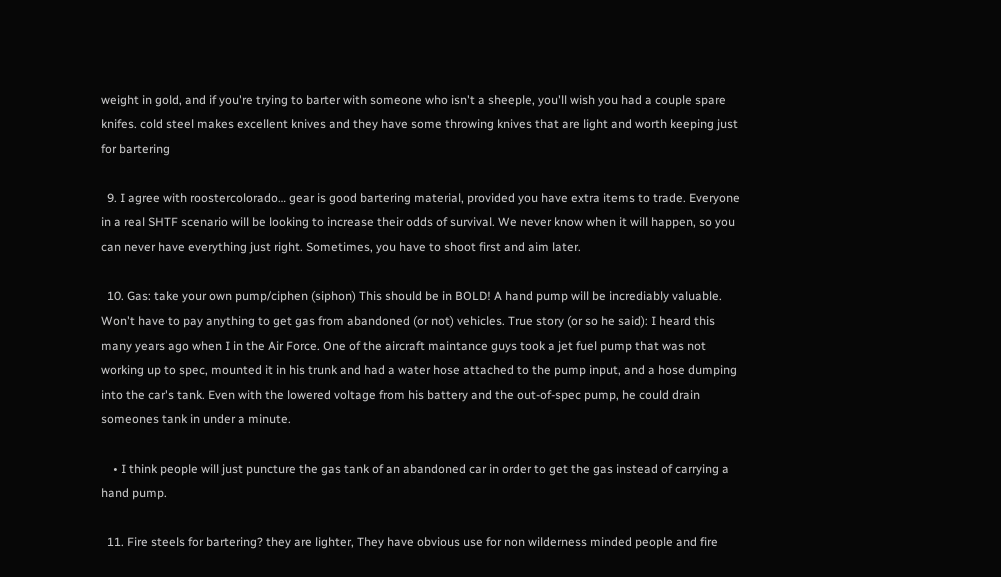weight in gold, and if you're trying to barter with someone who isn't a sheeple, you'll wish you had a couple spare knifes. cold steel makes excellent knives and they have some throwing knives that are light and worth keeping just for bartering

  9. I agree with roostercolorado… gear is good bartering material, provided you have extra items to trade. Everyone in a real SHTF scenario will be looking to increase their odds of survival. We never know when it will happen, so you can never have everything just right. Sometimes, you have to shoot first and aim later.

  10. Gas: take your own pump/ciphen (siphon) This should be in BOLD! A hand pump will be incrediably valuable. Won't have to pay anything to get gas from abandoned (or not) vehicles. True story (or so he said): I heard this many years ago when I in the Air Force. One of the aircraft maintance guys took a jet fuel pump that was not working up to spec, mounted it in his trunk and had a water hose attached to the pump input, and a hose dumping into the car's tank. Even with the lowered voltage from his battery and the out-of-spec pump, he could drain someones tank in under a minute.

    • I think people will just puncture the gas tank of an abandoned car in order to get the gas instead of carrying a hand pump.

  11. Fire steels for bartering? they are lighter, They have obvious use for non wilderness minded people and fire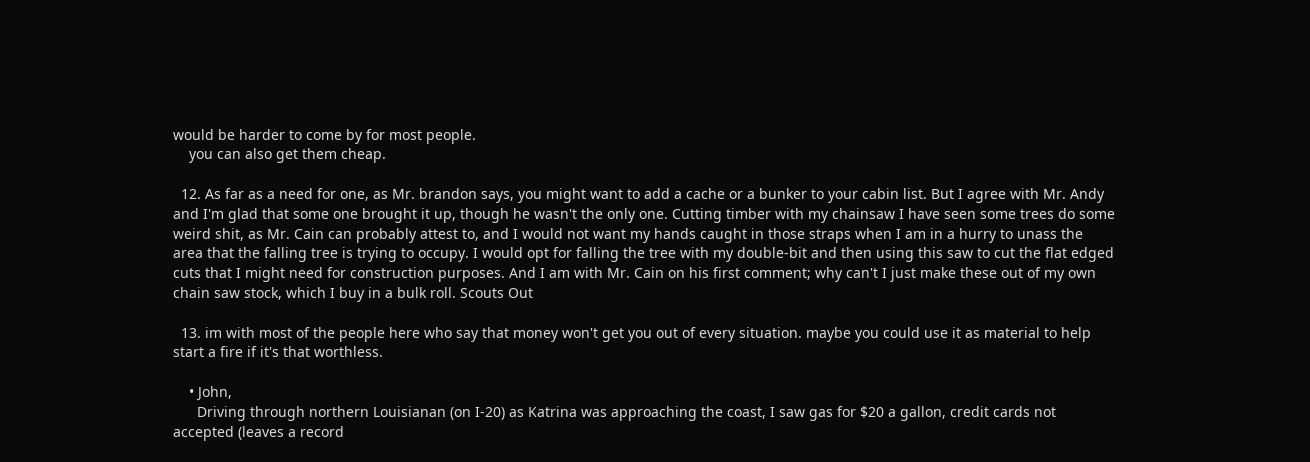would be harder to come by for most people.
    you can also get them cheap.

  12. As far as a need for one, as Mr. brandon says, you might want to add a cache or a bunker to your cabin list. But I agree with Mr. Andy and I'm glad that some one brought it up, though he wasn't the only one. Cutting timber with my chainsaw I have seen some trees do some weird shit, as Mr. Cain can probably attest to, and I would not want my hands caught in those straps when I am in a hurry to unass the area that the falling tree is trying to occupy. I would opt for falling the tree with my double-bit and then using this saw to cut the flat edged cuts that I might need for construction purposes. And I am with Mr. Cain on his first comment; why can't I just make these out of my own chain saw stock, which I buy in a bulk roll. Scouts Out

  13. im with most of the people here who say that money won't get you out of every situation. maybe you could use it as material to help start a fire if it's that worthless.

    • John,
      Driving through northern Louisianan (on I-20) as Katrina was approaching the coast, I saw gas for $20 a gallon, credit cards not accepted (leaves a record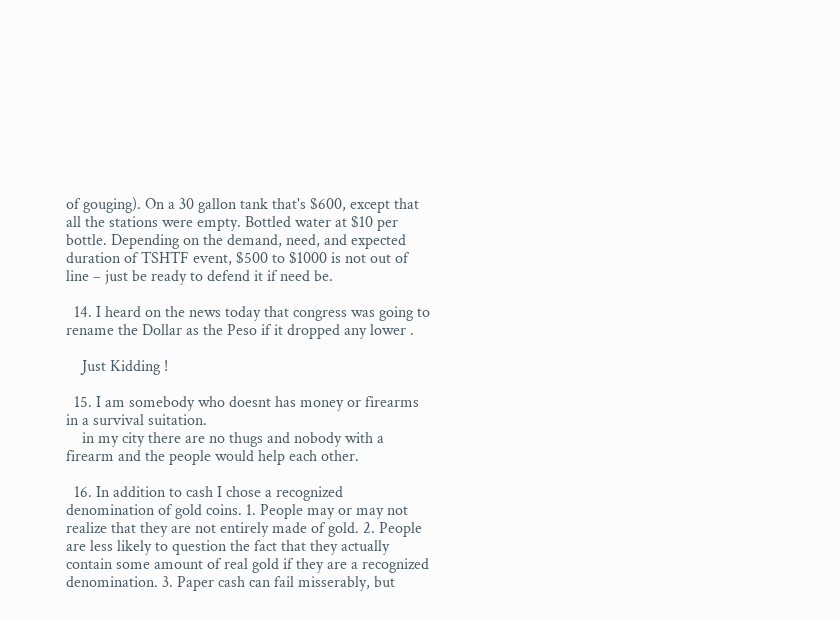of gouging). On a 30 gallon tank that's $600, except that all the stations were empty. Bottled water at $10 per bottle. Depending on the demand, need, and expected duration of TSHTF event, $500 to $1000 is not out of line – just be ready to defend it if need be.

  14. I heard on the news today that congress was going to rename the Dollar as the Peso if it dropped any lower .

    Just Kidding !

  15. I am somebody who doesnt has money or firearms in a survival suitation.
    in my city there are no thugs and nobody with a firearm and the people would help each other.

  16. In addition to cash I chose a recognized denomination of gold coins. 1. People may or may not realize that they are not entirely made of gold. 2. People are less likely to question the fact that they actually contain some amount of real gold if they are a recognized denomination. 3. Paper cash can fail misserably, but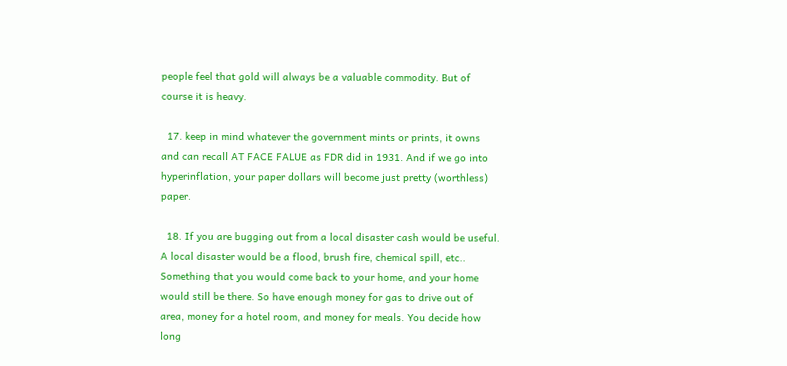people feel that gold will always be a valuable commodity. But of course it is heavy.

  17. keep in mind whatever the government mints or prints, it owns and can recall AT FACE FALUE as FDR did in 1931. And if we go into hyperinflation, your paper dollars will become just pretty (worthless) paper.

  18. If you are bugging out from a local disaster cash would be useful. A local disaster would be a flood, brush fire, chemical spill, etc.. Something that you would come back to your home, and your home would still be there. So have enough money for gas to drive out of area, money for a hotel room, and money for meals. You decide how long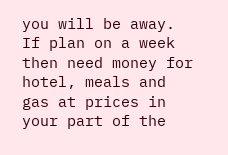you will be away. If plan on a week then need money for hotel, meals and gas at prices in your part of the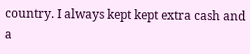country. I always kept kept extra cash and a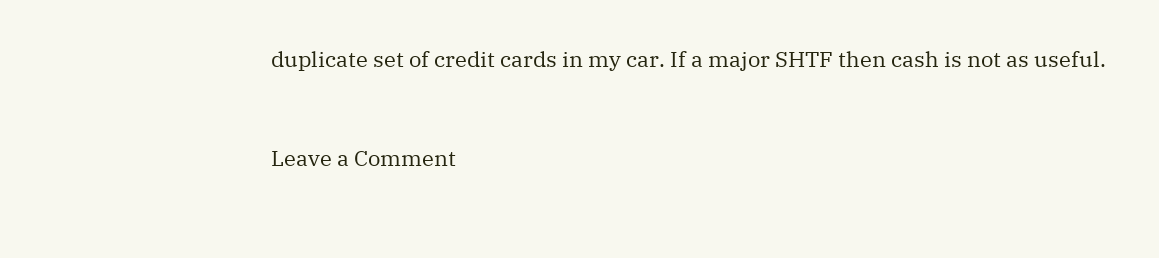duplicate set of credit cards in my car. If a major SHTF then cash is not as useful.


Leave a Comment